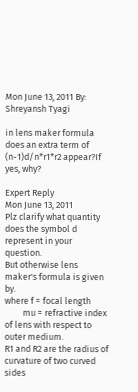Mon June 13, 2011 By: Shreyansh Tyagi

in lens maker formula does an extra term of (n-1)d/n*r1*r2 appear?If yes, why?

Expert Reply
Mon June 13, 2011
Plz clarify what quantity does the symbol d represent in your question.
But otherwise lens maker's formula is given by.
where f = focal length
         mu = refractive index of lens with respect to outer medium.
R1 and R2 are the radius of curvature of two curved sides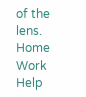of the lens.
Home Work Help